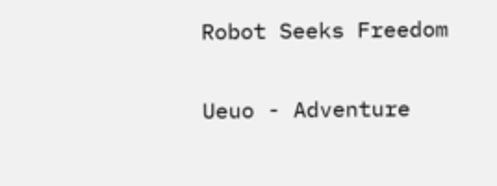Robot Seeks Freedom

Ueuo - Adventure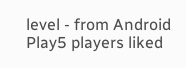level - from Android
Play5 players liked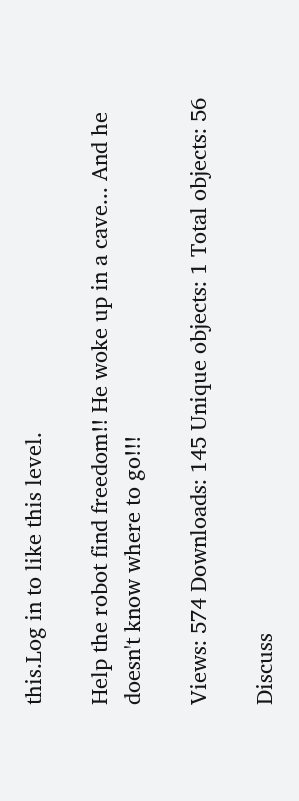this.Log in to like this level.

Help the robot find freedom!! He woke up in a cave... And he doesn't know where to go!!!

Views: 574 Downloads: 145 Unique objects: 1 Total objects: 56

Discuss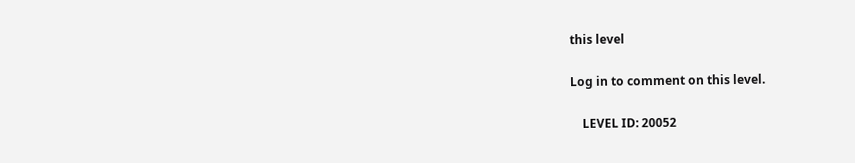this level

Log in to comment on this level.

    LEVEL ID: 20052